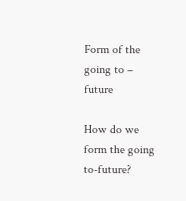Form of the going to – future

How do we form the going to-future?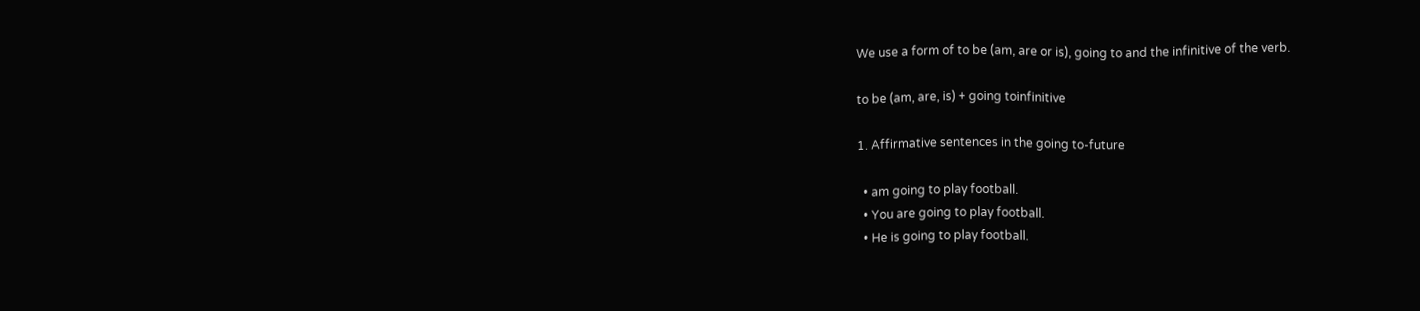We use a form of to be (am, are or is), going to and the infinitive of the verb.

to be (am, are, is) + going toinfinitive

1. Affirmative sentences in the going to-future

  • am going to play football.
  • You are going to play football.
  • He is going to play football.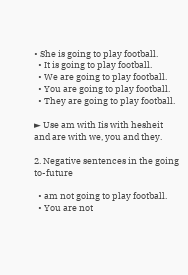• She is going to play football.
  • It is going to play football.
  • We are going to play football.
  • You are going to play football.
  • They are going to play football.

► Use am with Iis with hesheit and are with we, you and they.

2. Negative sentences in the going to-future

  • am not going to play football.
  • You are not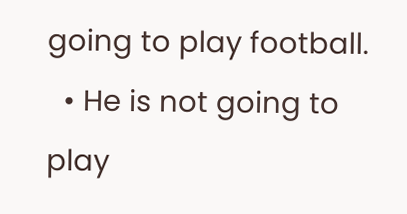going to play football.
  • He is not going to play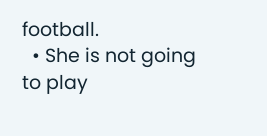football.
  • She is not going to play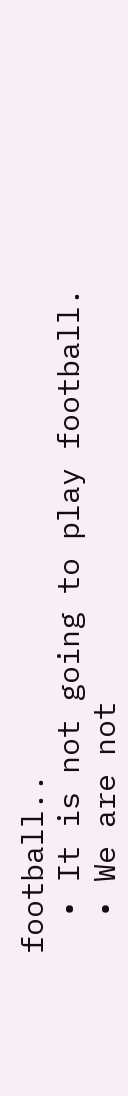football..
  • It is not going to play football.
  • We are not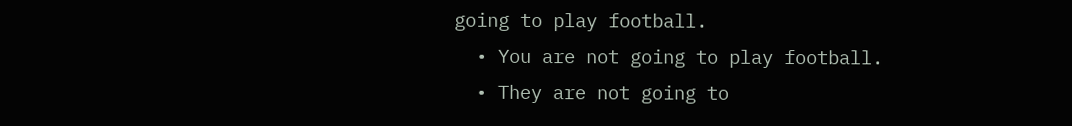going to play football.
  • You are not going to play football.
  • They are not going to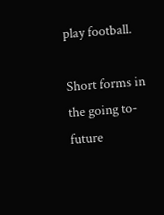play football.

Short forms in the going to-future